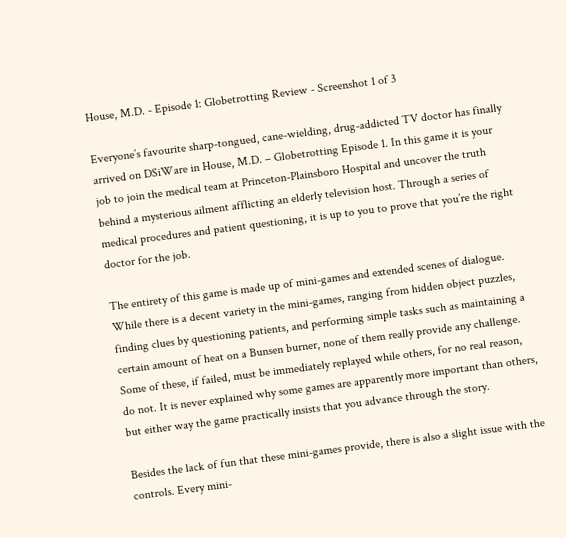House, M.D. - Episode 1: Globetrotting Review - Screenshot 1 of 3

Everyone’s favourite sharp-tongued, cane-wielding, drug-addicted TV doctor has finally arrived on DSiWare in House, M.D. – Globetrotting Episode 1. In this game it is your job to join the medical team at Princeton-Plainsboro Hospital and uncover the truth behind a mysterious ailment afflicting an elderly television host. Through a series of medical procedures and patient questioning, it is up to you to prove that you’re the right doctor for the job.

The entirety of this game is made up of mini-games and extended scenes of dialogue. While there is a decent variety in the mini-games, ranging from hidden object puzzles, finding clues by questioning patients, and performing simple tasks such as maintaining a certain amount of heat on a Bunsen burner, none of them really provide any challenge. Some of these, if failed, must be immediately replayed while others, for no real reason, do not. It is never explained why some games are apparently more important than others, but either way the game practically insists that you advance through the story.

Besides the lack of fun that these mini-games provide, there is also a slight issue with the controls. Every mini-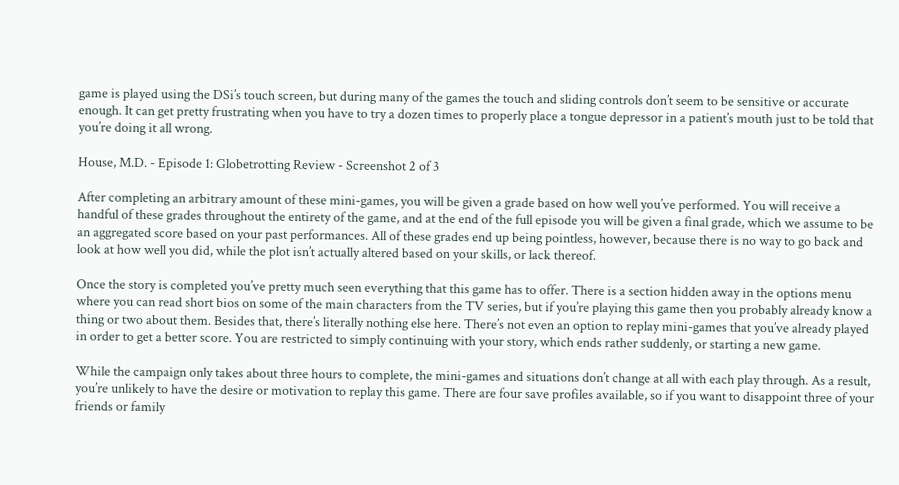game is played using the DSi’s touch screen, but during many of the games the touch and sliding controls don’t seem to be sensitive or accurate enough. It can get pretty frustrating when you have to try a dozen times to properly place a tongue depressor in a patient’s mouth just to be told that you’re doing it all wrong.

House, M.D. - Episode 1: Globetrotting Review - Screenshot 2 of 3

After completing an arbitrary amount of these mini-games, you will be given a grade based on how well you’ve performed. You will receive a handful of these grades throughout the entirety of the game, and at the end of the full episode you will be given a final grade, which we assume to be an aggregated score based on your past performances. All of these grades end up being pointless, however, because there is no way to go back and look at how well you did, while the plot isn’t actually altered based on your skills, or lack thereof.

Once the story is completed you’ve pretty much seen everything that this game has to offer. There is a section hidden away in the options menu where you can read short bios on some of the main characters from the TV series, but if you’re playing this game then you probably already know a thing or two about them. Besides that, there’s literally nothing else here. There’s not even an option to replay mini-games that you’ve already played in order to get a better score. You are restricted to simply continuing with your story, which ends rather suddenly, or starting a new game.

While the campaign only takes about three hours to complete, the mini-games and situations don’t change at all with each play through. As a result, you’re unlikely to have the desire or motivation to replay this game. There are four save profiles available, so if you want to disappoint three of your friends or family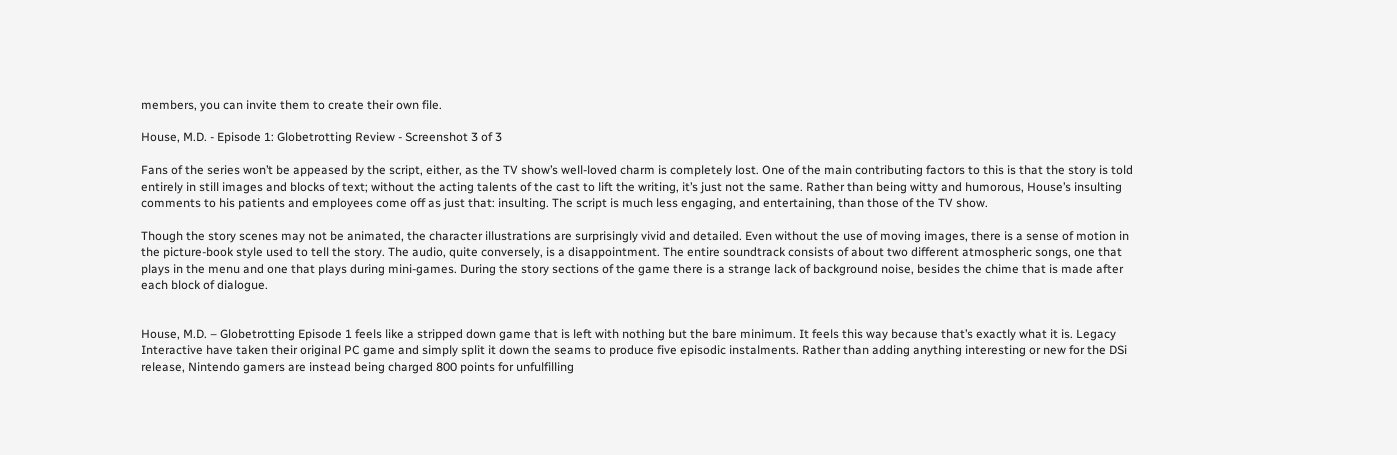members, you can invite them to create their own file.

House, M.D. - Episode 1: Globetrotting Review - Screenshot 3 of 3

Fans of the series won’t be appeased by the script, either, as the TV show’s well-loved charm is completely lost. One of the main contributing factors to this is that the story is told entirely in still images and blocks of text; without the acting talents of the cast to lift the writing, it’s just not the same. Rather than being witty and humorous, House’s insulting comments to his patients and employees come off as just that: insulting. The script is much less engaging, and entertaining, than those of the TV show.

Though the story scenes may not be animated, the character illustrations are surprisingly vivid and detailed. Even without the use of moving images, there is a sense of motion in the picture-book style used to tell the story. The audio, quite conversely, is a disappointment. The entire soundtrack consists of about two different atmospheric songs, one that plays in the menu and one that plays during mini-games. During the story sections of the game there is a strange lack of background noise, besides the chime that is made after each block of dialogue.


House, M.D. – Globetrotting Episode 1 feels like a stripped down game that is left with nothing but the bare minimum. It feels this way because that’s exactly what it is. Legacy Interactive have taken their original PC game and simply split it down the seams to produce five episodic instalments. Rather than adding anything interesting or new for the DSi release, Nintendo gamers are instead being charged 800 points for unfulfilling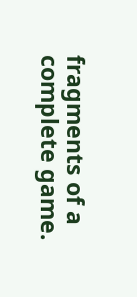fragments of a complete game.